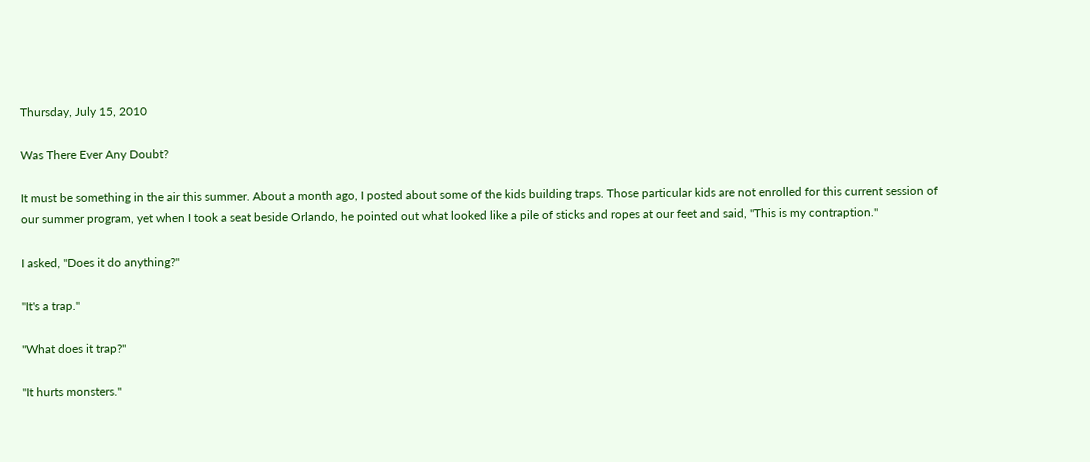Thursday, July 15, 2010

Was There Ever Any Doubt?

It must be something in the air this summer. About a month ago, I posted about some of the kids building traps. Those particular kids are not enrolled for this current session of our summer program, yet when I took a seat beside Orlando, he pointed out what looked like a pile of sticks and ropes at our feet and said, "This is my contraption."

I asked, "Does it do anything?"

"It's a trap."

"What does it trap?"

"It hurts monsters."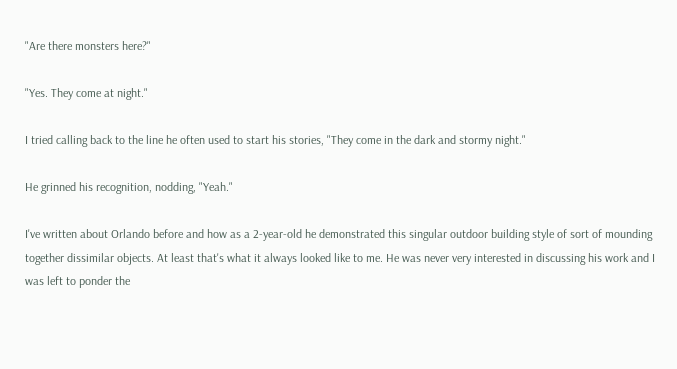"Are there monsters here?"

"Yes. They come at night."

I tried calling back to the line he often used to start his stories, "They come in the dark and stormy night."

He grinned his recognition, nodding, "Yeah."

I've written about Orlando before and how as a 2-year-old he demonstrated this singular outdoor building style of sort of mounding together dissimilar objects. At least that's what it always looked like to me. He was never very interested in discussing his work and I was left to ponder the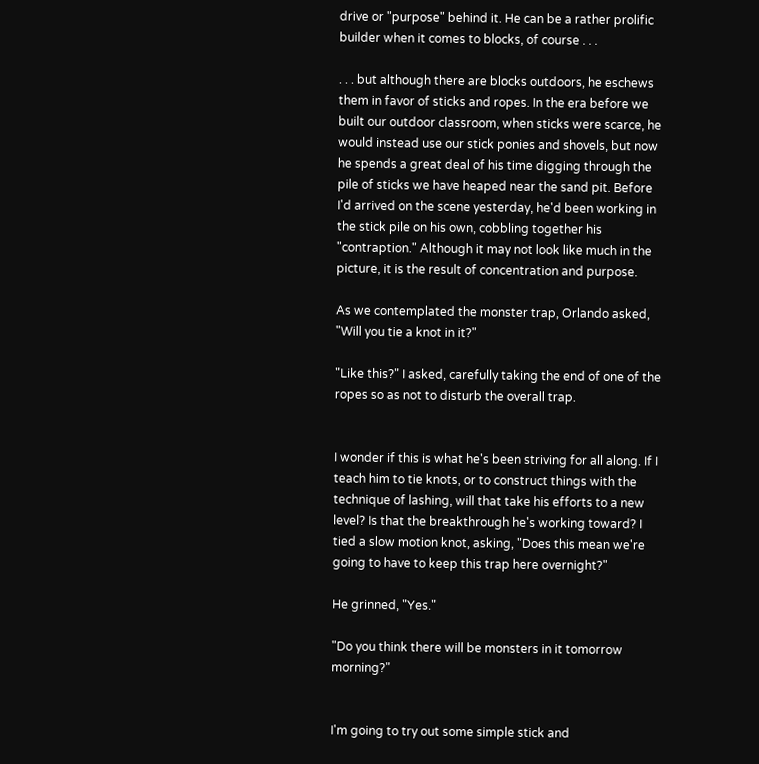drive or "purpose" behind it. He can be a rather prolific builder when it comes to blocks, of course . . .

. . . but although there are blocks outdoors, he eschews them in favor of sticks and ropes. In the era before we built our outdoor classroom, when sticks were scarce, he would instead use our stick ponies and shovels, but now he spends a great deal of his time digging through the pile of sticks we have heaped near the sand pit. Before I'd arrived on the scene yesterday, he'd been working in the stick pile on his own, cobbling together his "contraption." Although it may not look like much in the picture, it is the result of concentration and purpose.

As we contemplated the monster trap, Orlando asked, "Will you tie a knot in it?"

"Like this?" I asked, carefully taking the end of one of the ropes so as not to disturb the overall trap.


I wonder if this is what he's been striving for all along. If I teach him to tie knots, or to construct things with the technique of lashing, will that take his efforts to a new level? Is that the breakthrough he's working toward? I tied a slow motion knot, asking, "Does this mean we're going to have to keep this trap here overnight?"

He grinned, "Yes."

"Do you think there will be monsters in it tomorrow morning?"


I'm going to try out some simple stick and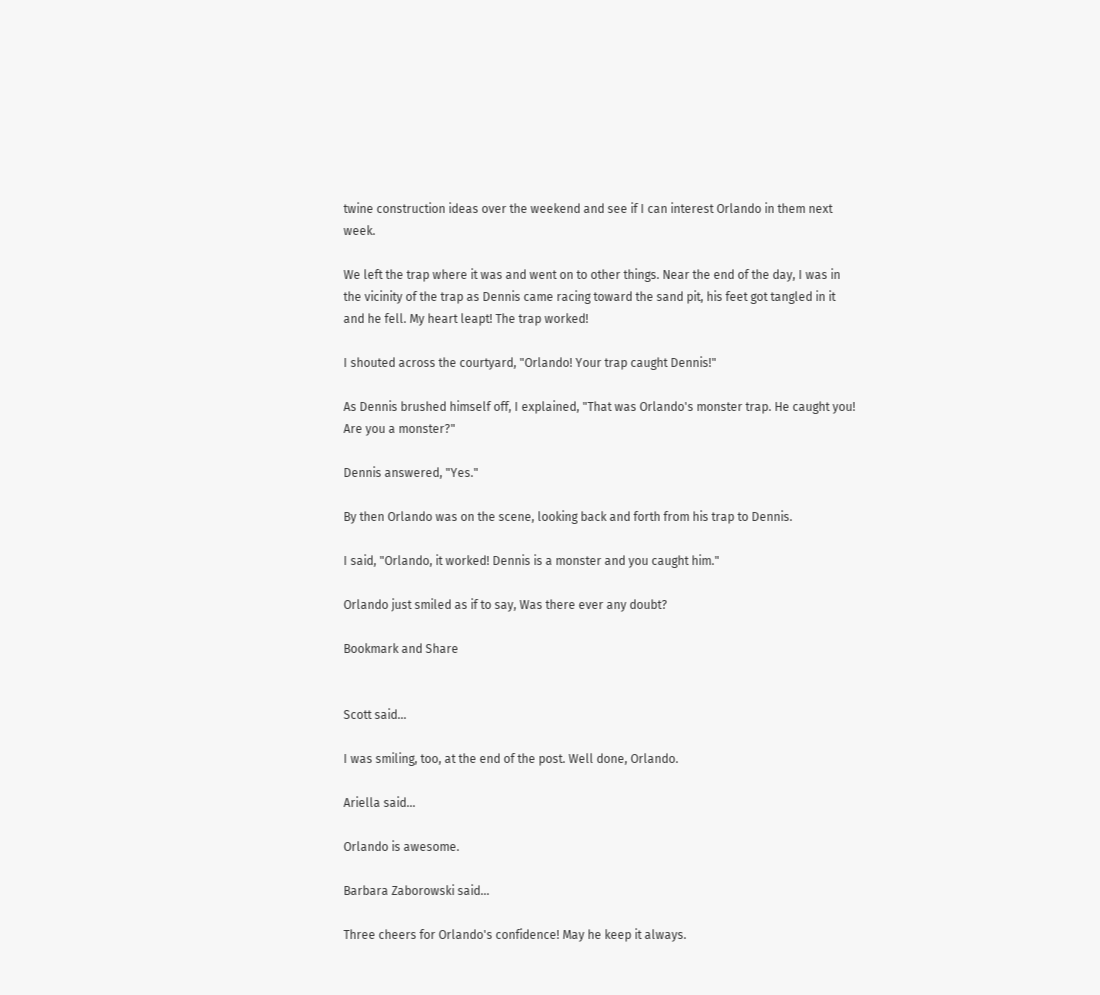twine construction ideas over the weekend and see if I can interest Orlando in them next week.

We left the trap where it was and went on to other things. Near the end of the day, I was in the vicinity of the trap as Dennis came racing toward the sand pit, his feet got tangled in it and he fell. My heart leapt! The trap worked!

I shouted across the courtyard, "Orlando! Your trap caught Dennis!"

As Dennis brushed himself off, I explained, "That was Orlando's monster trap. He caught you! Are you a monster?"

Dennis answered, "Yes."

By then Orlando was on the scene, looking back and forth from his trap to Dennis.

I said, "Orlando, it worked! Dennis is a monster and you caught him."

Orlando just smiled as if to say, Was there ever any doubt?

Bookmark and Share


Scott said...

I was smiling, too, at the end of the post. Well done, Orlando.

Ariella said...

Orlando is awesome.

Barbara Zaborowski said...

Three cheers for Orlando's confidence! May he keep it always.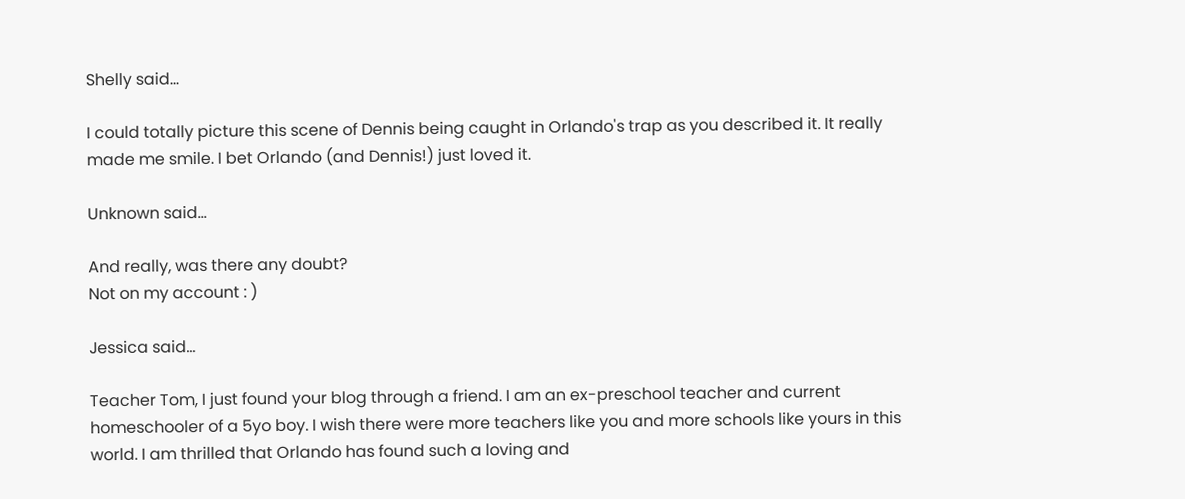Shelly said...

I could totally picture this scene of Dennis being caught in Orlando's trap as you described it. It really made me smile. I bet Orlando (and Dennis!) just loved it.

Unknown said...

And really, was there any doubt?
Not on my account : )

Jessica said...

Teacher Tom, I just found your blog through a friend. I am an ex-preschool teacher and current homeschooler of a 5yo boy. I wish there were more teachers like you and more schools like yours in this world. I am thrilled that Orlando has found such a loving and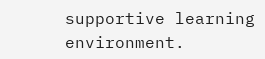supportive learning environment.